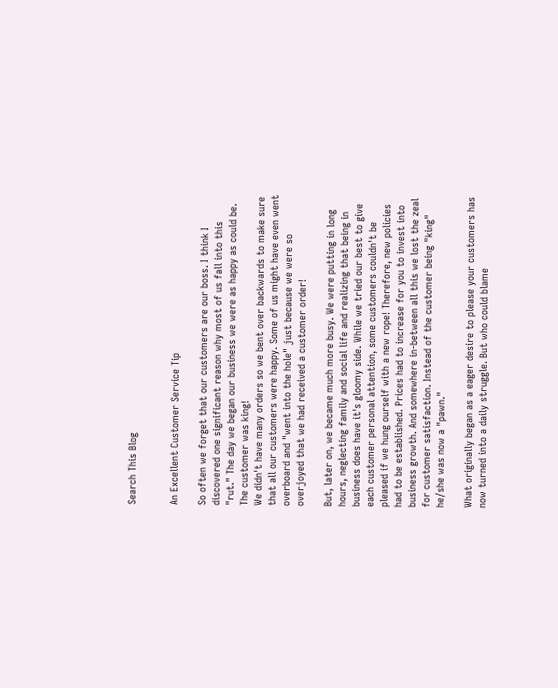Search This Blog


An Excellent Customer Service Tip

So often we forget that our customers are our boss. I think I discovered one significant reason why most of us fall into this "rut." The day we began our business we were as happy as could be. The customer was king!
We didn't have many orders so we bent over backwards to make sure that all our customers were happy. Some of us might have even went overboard and "went into the hole" just because we were so overjoyed that we had received a customer order!

But, later on, we became much more busy. We were putting in long hours, neglecting family and social life and realizing that being in business does have it's gloomy side. While we tried our best to give each customer personal attention, some customers couldn't be pleased if we hung ourself with a new rope! Therefore, new policies had to be established. Prices had to increase for you to invest into business growth. And somewhere in-between all this we lost the zeal for customer satisfaction. Instead of the customer being "king" he/she was now a "pawn."

What originally began as a eager desire to please your customers has now turned into a daily struggle. But who could blame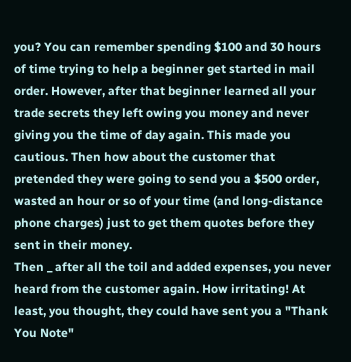you? You can remember spending $100 and 30 hours of time trying to help a beginner get started in mail order. However, after that beginner learned all your trade secrets they left owing you money and never giving you the time of day again. This made you cautious. Then how about the customer that pretended they were going to send you a $500 order, wasted an hour or so of your time (and long-distance phone charges) just to get them quotes before they sent in their money.
Then _ after all the toil and added expenses, you never heard from the customer again. How irritating! At least, you thought, they could have sent you a "Thank You Note"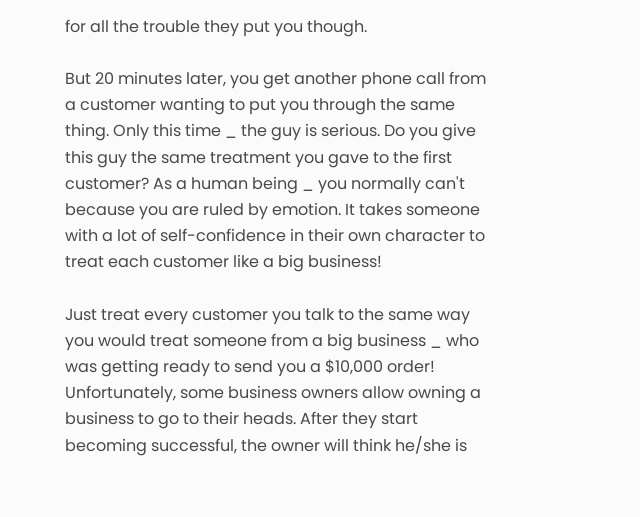for all the trouble they put you though.

But 20 minutes later, you get another phone call from a customer wanting to put you through the same thing. Only this time _ the guy is serious. Do you give this guy the same treatment you gave to the first customer? As a human being _ you normally can't because you are ruled by emotion. It takes someone with a lot of self-confidence in their own character to treat each customer like a big business!

Just treat every customer you talk to the same way you would treat someone from a big business _ who was getting ready to send you a $10,000 order!
Unfortunately, some business owners allow owning a business to go to their heads. After they start becoming successful, the owner will think he/she is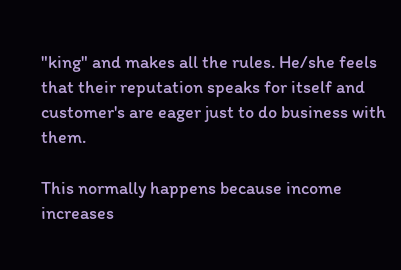"king" and makes all the rules. He/she feels that their reputation speaks for itself and customer's are eager just to do business with them.

This normally happens because income increases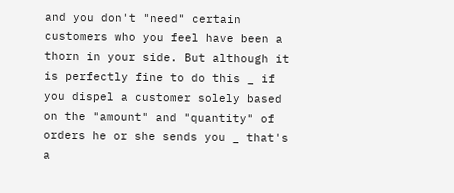and you don't "need" certain customers who you feel have been a thorn in your side. But although it is perfectly fine to do this _ if you dispel a customer solely based on the "amount" and "quantity" of orders he or she sends you _ that's a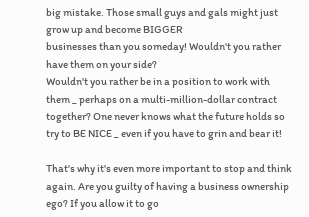big mistake. Those small guys and gals might just grow up and become BIGGER
businesses than you someday! Wouldn't you rather have them on your side?
Wouldn't you rather be in a position to work with them _ perhaps on a multi-million-dollar contract together? One never knows what the future holds so try to BE NICE _ even if you have to grin and bear it!

That's why it's even more important to stop and think again. Are you guilty of having a business ownership ego? If you allow it to go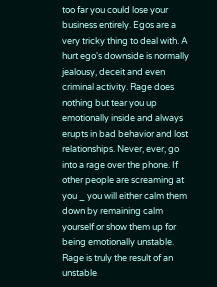too far you could lose your business entirely. Egos are a very tricky thing to deal with. A hurt ego's downside is normally jealousy, deceit and even criminal activity. Rage does nothing but tear you up emotionally inside and always erupts in bad behavior and lost relationships. Never, ever, go into a rage over the phone. If other people are screaming at you _ you will either calm them down by remaining calm yourself or show them up for being emotionally unstable. Rage is truly the result of an unstable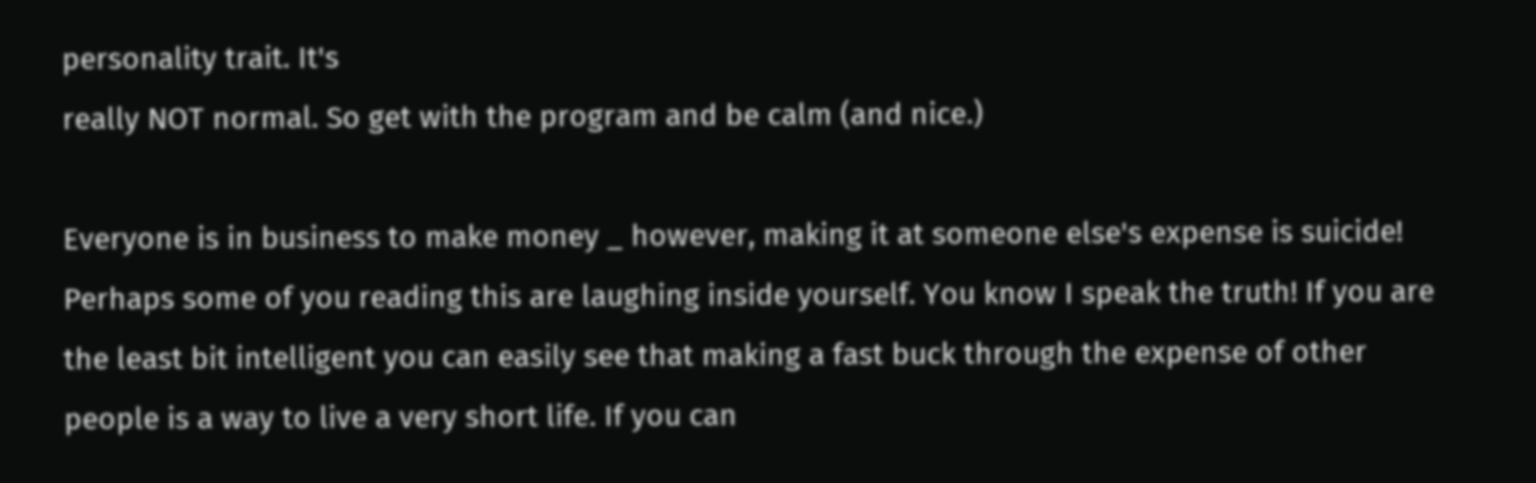personality trait. It's
really NOT normal. So get with the program and be calm (and nice.)

Everyone is in business to make money _ however, making it at someone else's expense is suicide! Perhaps some of you reading this are laughing inside yourself. You know I speak the truth! If you are the least bit intelligent you can easily see that making a fast buck through the expense of other people is a way to live a very short life. If you can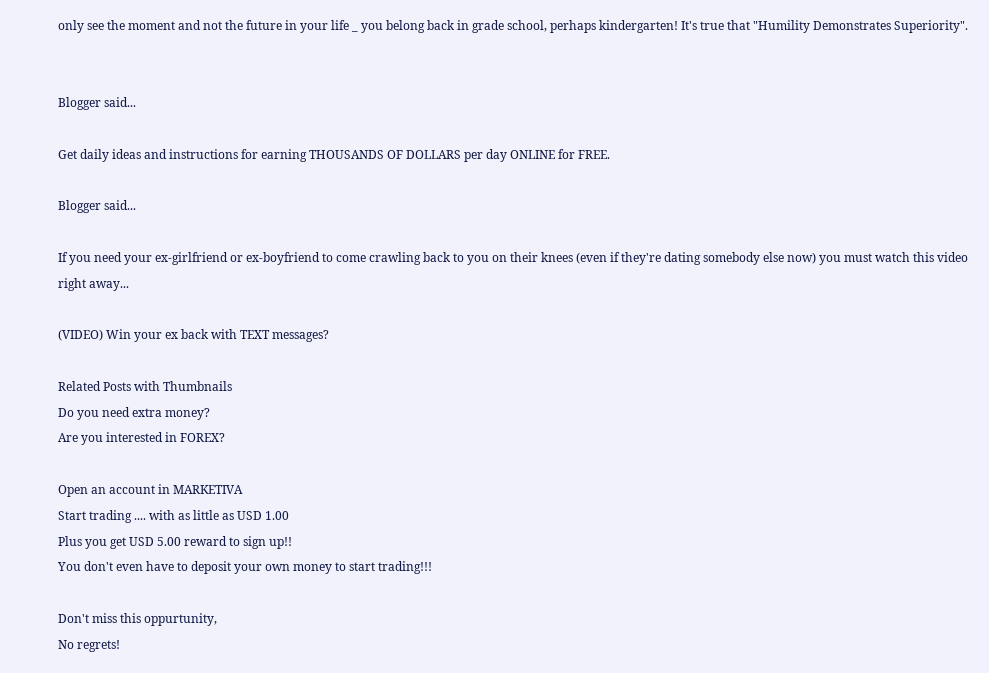only see the moment and not the future in your life _ you belong back in grade school, perhaps kindergarten! It's true that "Humility Demonstrates Superiority".


Blogger said...

Get daily ideas and instructions for earning THOUSANDS OF DOLLARS per day ONLINE for FREE.

Blogger said...

If you need your ex-girlfriend or ex-boyfriend to come crawling back to you on their knees (even if they're dating somebody else now) you must watch this video
right away...

(VIDEO) Win your ex back with TEXT messages?

Related Posts with Thumbnails
Do you need extra money?
Are you interested in FOREX?

Open an account in MARKETIVA
Start trading .... with as little as USD 1.00
Plus you get USD 5.00 reward to sign up!!
You don't even have to deposit your own money to start trading!!!

Don't miss this oppurtunity,
No regrets!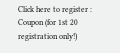Click here to register :
Coupon (for 1st 20 registration only!)